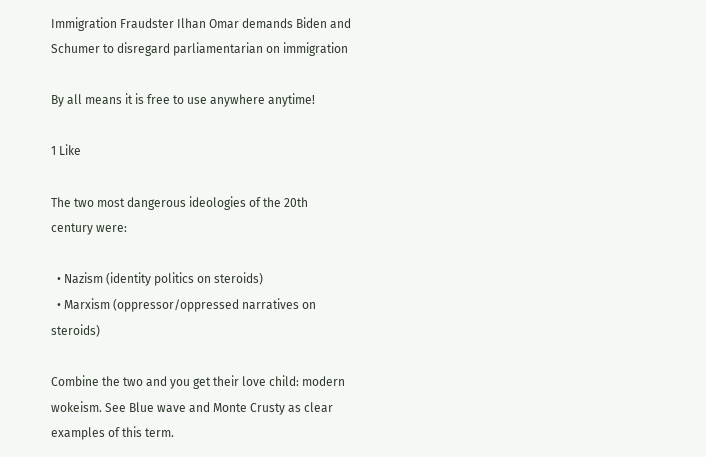Immigration Fraudster Ilhan Omar demands Biden and Schumer to disregard parliamentarian on immigration

By all means it is free to use anywhere anytime!

1 Like

The two most dangerous ideologies of the 20th century were:

  • Nazism (identity politics on steroids)
  • Marxism (oppressor/oppressed narratives on steroids)

Combine the two and you get their love child: modern wokeism. See Blue wave and Monte Crusty as clear examples of this term.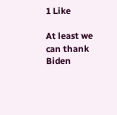1 Like

At least we can thank Biden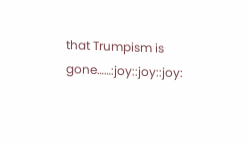that Trumpism is gone……:joy::joy::joy: